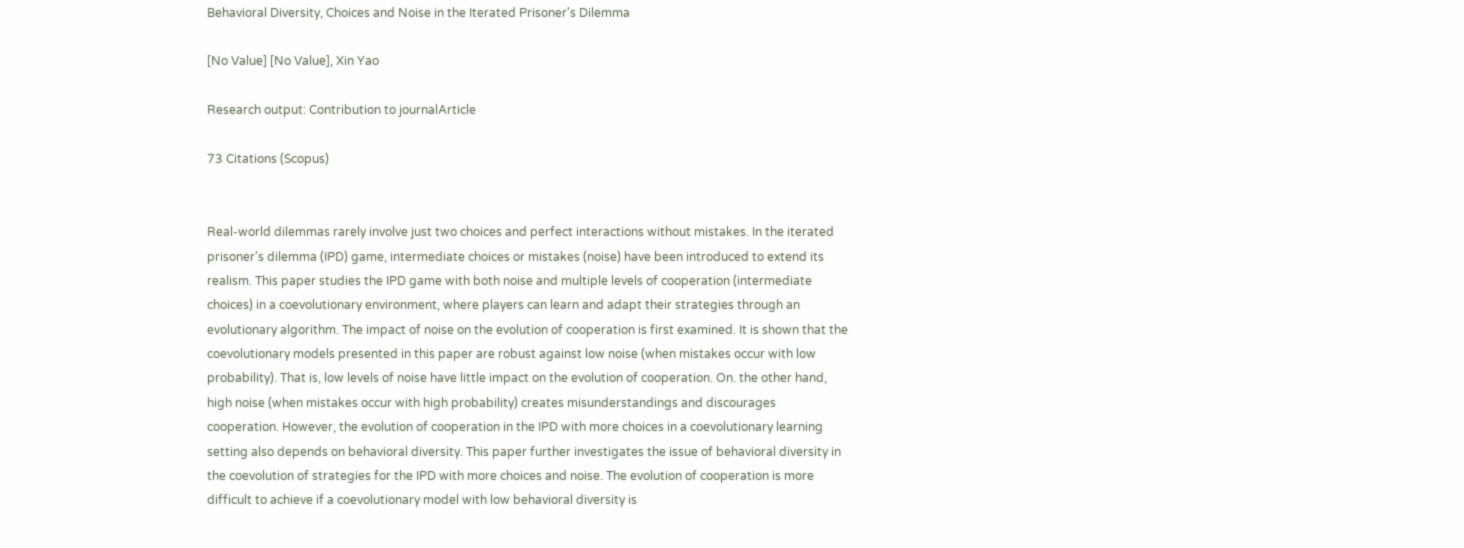Behavioral Diversity, Choices and Noise in the Iterated Prisoner's Dilemma

[No Value] [No Value], Xin Yao

Research output: Contribution to journalArticle

73 Citations (Scopus)


Real-world dilemmas rarely involve just two choices and perfect interactions without mistakes. In the iterated prisoner's dilemma (IPD) game, intermediate choices or mistakes (noise) have been introduced to extend its realism. This paper studies the IPD game with both noise and multiple levels of cooperation (intermediate choices) in a coevolutionary environment, where players can learn and adapt their strategies through an evolutionary algorithm. The impact of noise on the evolution of cooperation is first examined. It is shown that the coevolutionary models presented in this paper are robust against low noise (when mistakes occur with low probability). That is, low levels of noise have little impact on the evolution of cooperation. On. the other hand, high noise (when mistakes occur with high probability) creates misunderstandings and discourages cooperation. However, the evolution of cooperation in the IPD with more choices in a coevolutionary learning setting also depends on behavioral diversity. This paper further investigates the issue of behavioral diversity in the coevolution of strategies for the IPD with more choices and noise. The evolution of cooperation is more difficult to achieve if a coevolutionary model with low behavioral diversity is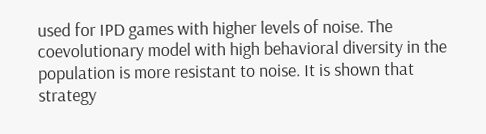used for IPD games with higher levels of noise. The coevolutionary model with high behavioral diversity in the population is more resistant to noise. It is shown that strategy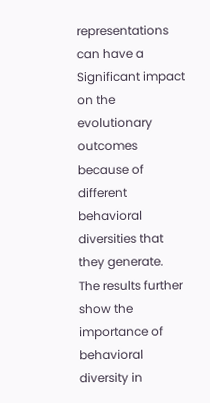representations can have a Significant impact on the evolutionary outcomes because of different behavioral diversities that they generate. The results further show the importance of behavioral diversity in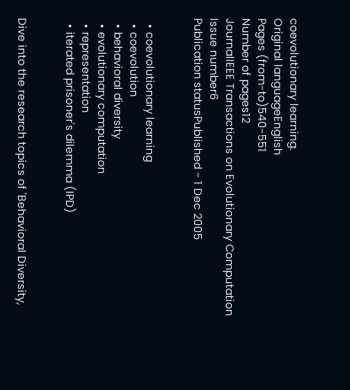coevolutionary learning.
Original languageEnglish
Pages (from-to)540-551
Number of pages12
JournalIEEE Transactions on Evolutionary Computation
Issue number6
Publication statusPublished - 1 Dec 2005


  • coevolutionary learning
  • coevolution
  • behavioral diversity
  • evolutionary computation
  • representation
  • iterated prisoner's dilemma (IPD)


Dive into the research topics of 'Behavioral Diversity,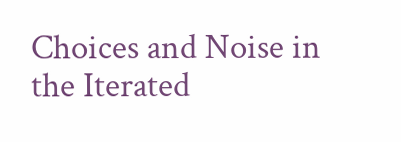Choices and Noise in the Iterated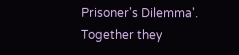Prisoner's Dilemma'. Together they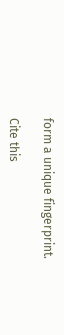form a unique fingerprint.

Cite this